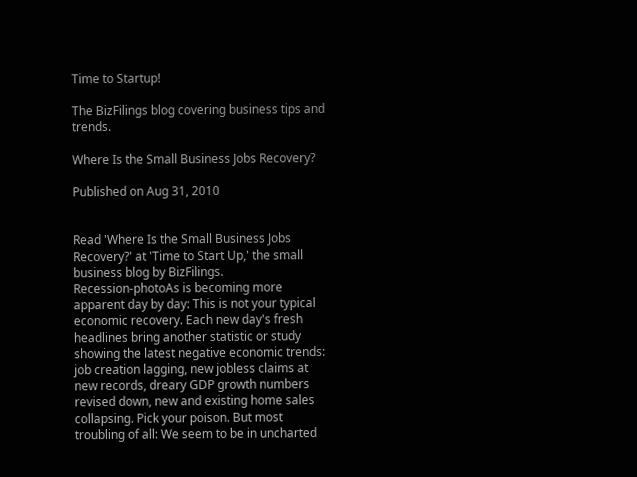Time to Startup!

The BizFilings blog covering business tips and trends.

Where Is the Small Business Jobs Recovery?

Published on Aug 31, 2010


Read 'Where Is the Small Business Jobs Recovery?' at 'Time to Start Up,' the small business blog by BizFilings.
Recession-photoAs is becoming more apparent day by day: This is not your typical economic recovery. Each new day's fresh headlines bring another statistic or study showing the latest negative economic trends: job creation lagging, new jobless claims at new records, dreary GDP growth numbers revised down, new and existing home sales collapsing. Pick your poison. But most troubling of all: We seem to be in uncharted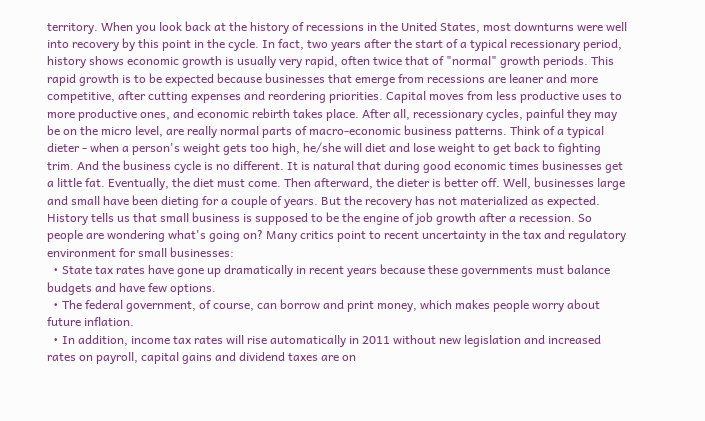territory. When you look back at the history of recessions in the United States, most downturns were well into recovery by this point in the cycle. In fact, two years after the start of a typical recessionary period, history shows economic growth is usually very rapid, often twice that of "normal" growth periods. This rapid growth is to be expected because businesses that emerge from recessions are leaner and more competitive, after cutting expenses and reordering priorities. Capital moves from less productive uses to more productive ones, and economic rebirth takes place. After all, recessionary cycles, painful they may be on the micro level, are really normal parts of macro-economic business patterns. Think of a typical dieter - when a person's weight gets too high, he/she will diet and lose weight to get back to fighting trim. And the business cycle is no different. It is natural that during good economic times businesses get a little fat. Eventually, the diet must come. Then afterward, the dieter is better off. Well, businesses large and small have been dieting for a couple of years. But the recovery has not materialized as expected. History tells us that small business is supposed to be the engine of job growth after a recession. So people are wondering what's going on? Many critics point to recent uncertainty in the tax and regulatory environment for small businesses:
  • State tax rates have gone up dramatically in recent years because these governments must balance budgets and have few options.
  • The federal government, of course, can borrow and print money, which makes people worry about future inflation.
  • In addition, income tax rates will rise automatically in 2011 without new legislation and increased rates on payroll, capital gains and dividend taxes are on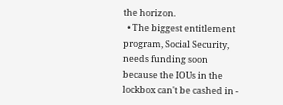the horizon.
  • The biggest entitlement program, Social Security, needs funding soon because the IOUs in the lockbox can't be cashed in -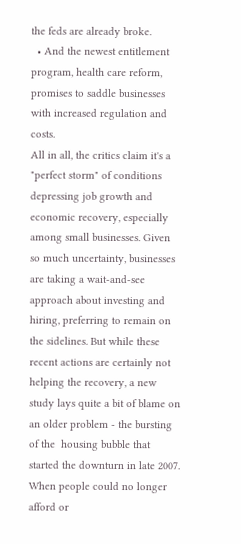the feds are already broke.
  • And the newest entitlement program, health care reform, promises to saddle businesses with increased regulation and costs.
All in all, the critics claim it's a "perfect storm" of conditions depressing job growth and economic recovery, especially among small businesses. Given so much uncertainty, businesses are taking a wait-and-see approach about investing and hiring, preferring to remain on the sidelines. But while these recent actions are certainly not helping the recovery, a new study lays quite a bit of blame on an older problem - the bursting of the  housing bubble that started the downturn in late 2007. When people could no longer afford or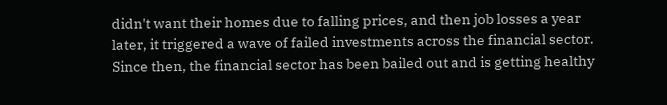didn't want their homes due to falling prices, and then job losses a year later, it triggered a wave of failed investments across the financial sector. Since then, the financial sector has been bailed out and is getting healthy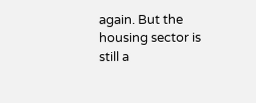again. But the housing sector is still a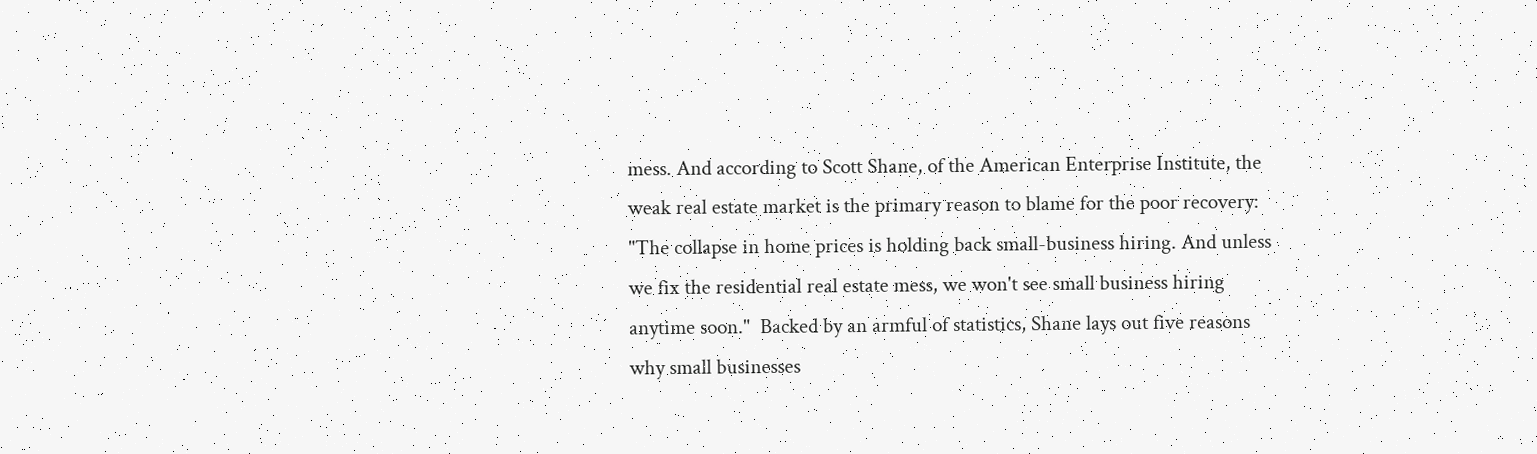mess. And according to Scott Shane, of the American Enterprise Institute, the weak real estate market is the primary reason to blame for the poor recovery: "The collapse in home prices is holding back small-business hiring. And unless we fix the residential real estate mess, we won't see small business hiring anytime soon."  Backed by an armful of statistics, Shane lays out five reasons why small businesses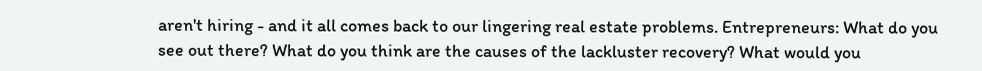aren't hiring - and it all comes back to our lingering real estate problems. Entrepreneurs: What do you see out there? What do you think are the causes of the lackluster recovery? What would you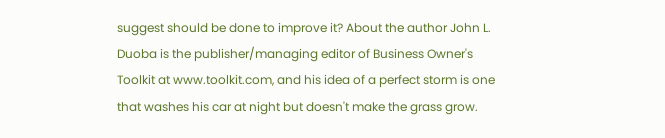suggest should be done to improve it? About the author John L. Duoba is the publisher/managing editor of Business Owner's Toolkit at www.toolkit.com, and his idea of a perfect storm is one that washes his car at night but doesn't make the grass grow.